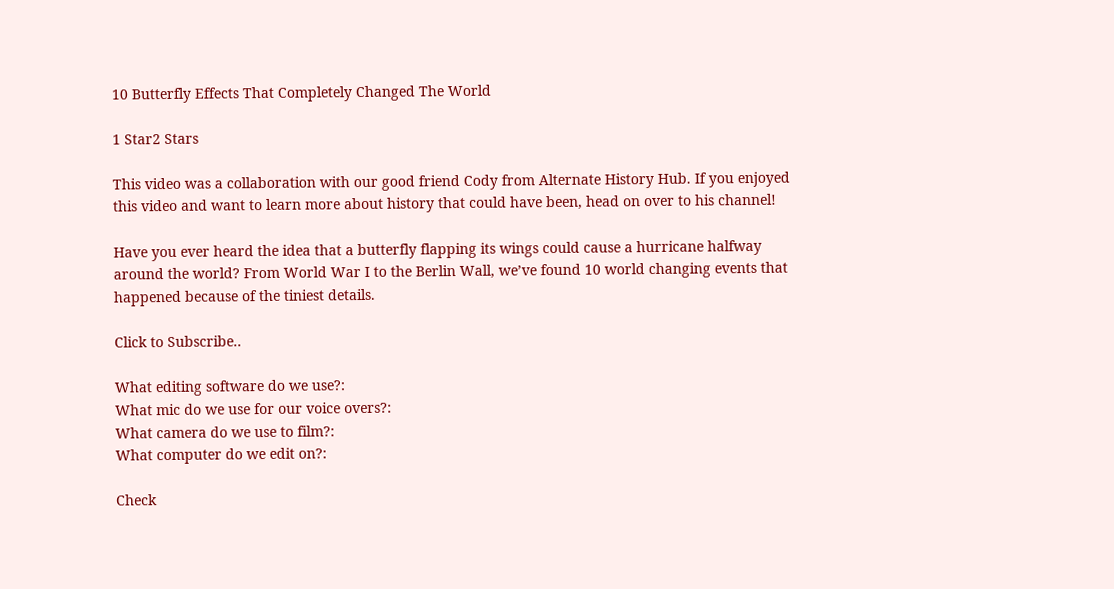10 Butterfly Effects That Completely Changed The World

1 Star2 Stars

This video was a collaboration with our good friend Cody from Alternate History Hub. If you enjoyed this video and want to learn more about history that could have been, head on over to his channel!

Have you ever heard the idea that a butterfly flapping its wings could cause a hurricane halfway around the world? From World War I to the Berlin Wall, we’ve found 10 world changing events that happened because of the tiniest details.

Click to Subscribe..

What editing software do we use?:
What mic do we use for our voice overs?:
What camera do we use to film?:
What computer do we edit on?:

Check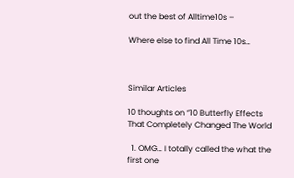out the best of Alltime10s –

Where else to find All Time 10s…



Similar Articles

10 thoughts on “10 Butterfly Effects That Completely Changed The World

  1. OMG… I totally called the what the first one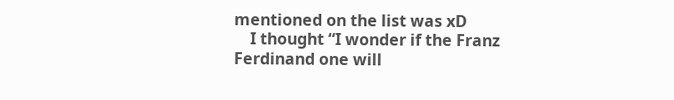mentioned on the list was xD
    I thought “I wonder if the Franz Ferdinand one will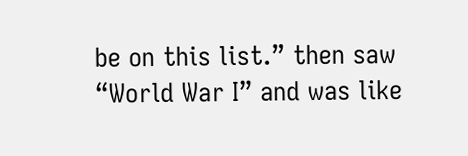be on this list.” then saw “World War I” and was like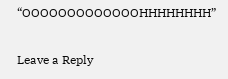“OOOOOOOOOOOOOHHHHHHHH”

Leave a Reply